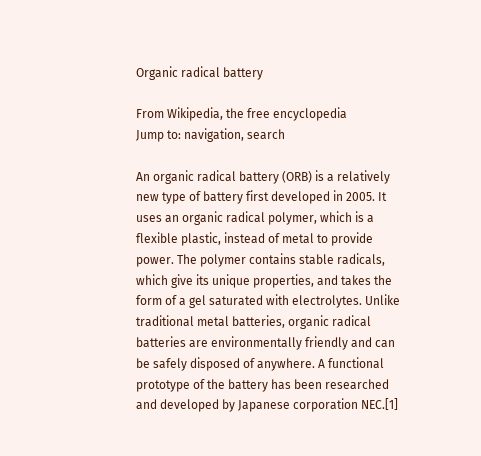Organic radical battery

From Wikipedia, the free encyclopedia
Jump to: navigation, search

An organic radical battery (ORB) is a relatively new type of battery first developed in 2005. It uses an organic radical polymer, which is a flexible plastic, instead of metal to provide power. The polymer contains stable radicals, which give its unique properties, and takes the form of a gel saturated with electrolytes. Unlike traditional metal batteries, organic radical batteries are environmentally friendly and can be safely disposed of anywhere. A functional prototype of the battery has been researched and developed by Japanese corporation NEC.[1]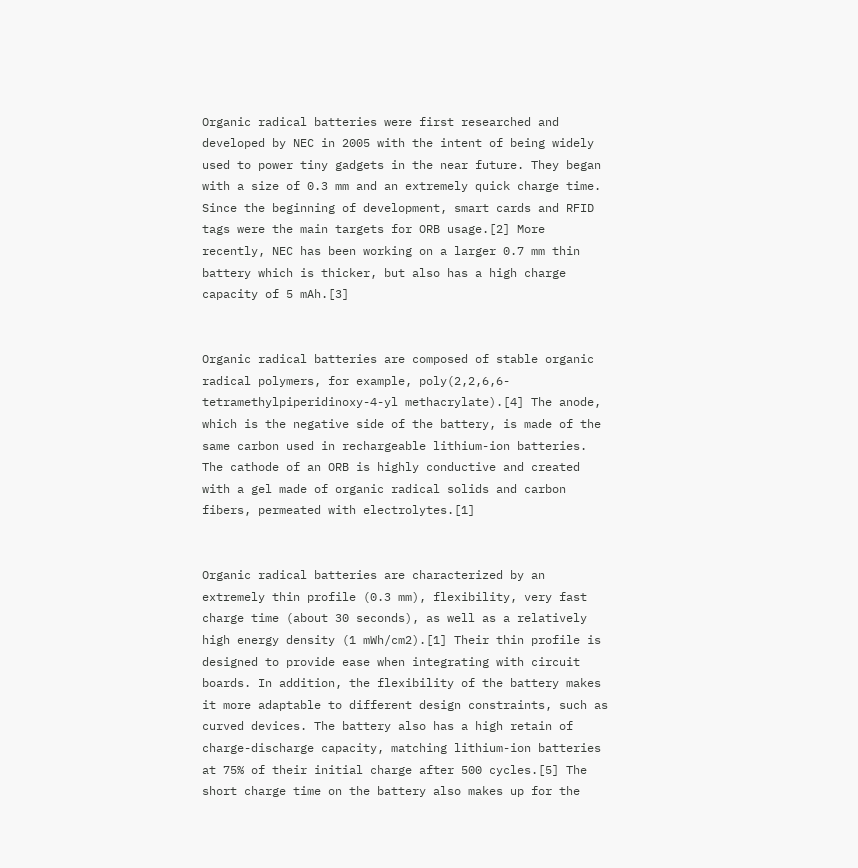Organic radical batteries were first researched and developed by NEC in 2005 with the intent of being widely used to power tiny gadgets in the near future. They began with a size of 0.3 mm and an extremely quick charge time. Since the beginning of development, smart cards and RFID tags were the main targets for ORB usage.[2] More recently, NEC has been working on a larger 0.7 mm thin battery which is thicker, but also has a high charge capacity of 5 mAh.[3]


Organic radical batteries are composed of stable organic radical polymers, for example, poly(2,2,6,6-tetramethylpiperidinoxy-4-yl methacrylate).[4] The anode, which is the negative side of the battery, is made of the same carbon used in rechargeable lithium-ion batteries. The cathode of an ORB is highly conductive and created with a gel made of organic radical solids and carbon fibers, permeated with electrolytes.[1]


Organic radical batteries are characterized by an extremely thin profile (0.3 mm), flexibility, very fast charge time (about 30 seconds), as well as a relatively high energy density (1 mWh/cm2).[1] Their thin profile is designed to provide ease when integrating with circuit boards. In addition, the flexibility of the battery makes it more adaptable to different design constraints, such as curved devices. The battery also has a high retain of charge-discharge capacity, matching lithium-ion batteries at 75% of their initial charge after 500 cycles.[5] The short charge time on the battery also makes up for the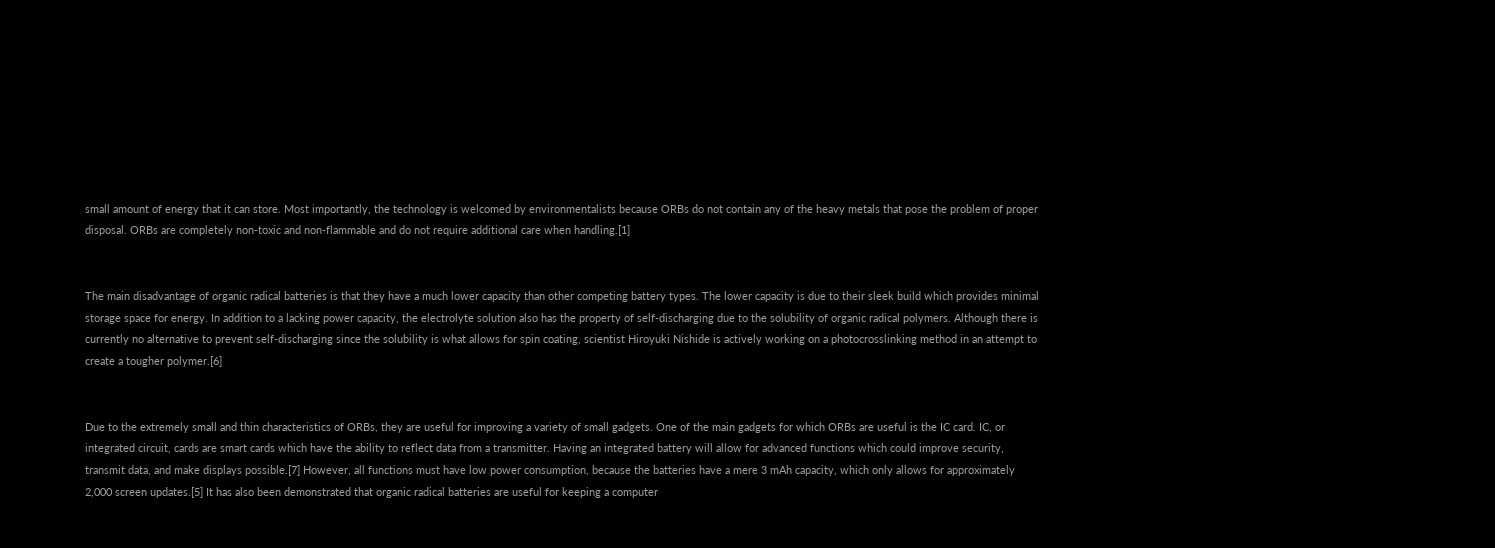small amount of energy that it can store. Most importantly, the technology is welcomed by environmentalists because ORBs do not contain any of the heavy metals that pose the problem of proper disposal. ORBs are completely non-toxic and non-flammable and do not require additional care when handling.[1]


The main disadvantage of organic radical batteries is that they have a much lower capacity than other competing battery types. The lower capacity is due to their sleek build which provides minimal storage space for energy. In addition to a lacking power capacity, the electrolyte solution also has the property of self-discharging due to the solubility of organic radical polymers. Although there is currently no alternative to prevent self-discharging since the solubility is what allows for spin coating, scientist Hiroyuki Nishide is actively working on a photocrosslinking method in an attempt to create a tougher polymer.[6]


Due to the extremely small and thin characteristics of ORBs, they are useful for improving a variety of small gadgets. One of the main gadgets for which ORBs are useful is the IC card. IC, or integrated circuit, cards are smart cards which have the ability to reflect data from a transmitter. Having an integrated battery will allow for advanced functions which could improve security, transmit data, and make displays possible.[7] However, all functions must have low power consumption, because the batteries have a mere 3 mAh capacity, which only allows for approximately 2,000 screen updates.[5] It has also been demonstrated that organic radical batteries are useful for keeping a computer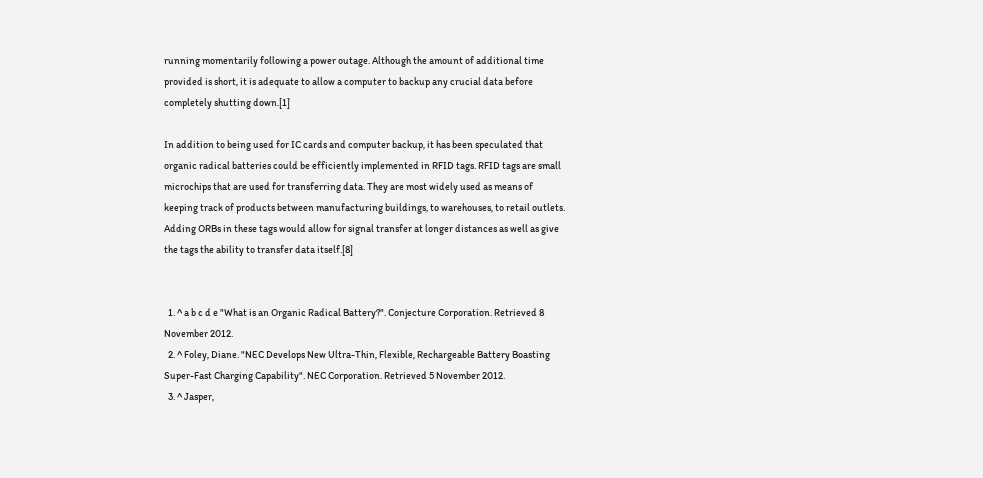running momentarily following a power outage. Although the amount of additional time provided is short, it is adequate to allow a computer to backup any crucial data before completely shutting down.[1]

In addition to being used for IC cards and computer backup, it has been speculated that organic radical batteries could be efficiently implemented in RFID tags. RFID tags are small microchips that are used for transferring data. They are most widely used as means of keeping track of products between manufacturing buildings, to warehouses, to retail outlets. Adding ORBs in these tags would allow for signal transfer at longer distances as well as give the tags the ability to transfer data itself.[8]


  1. ^ a b c d e "What is an Organic Radical Battery?". Conjecture Corporation. Retrieved 8 November 2012.
  2. ^ Foley, Diane. "NEC Develops New Ultra-Thin, Flexible, Rechargeable Battery Boasting Super-Fast Charging Capability". NEC Corporation. Retrieved 5 November 2012.
  3. ^ Jasper,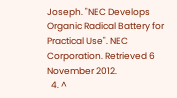Joseph. "NEC Develops Organic Radical Battery for Practical Use". NEC Corporation. Retrieved 6 November 2012.
  4. ^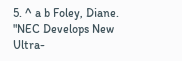5. ^ a b Foley, Diane. "NEC Develops New Ultra-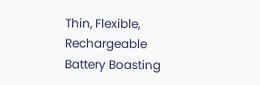Thin, Flexible, Rechargeable Battery Boasting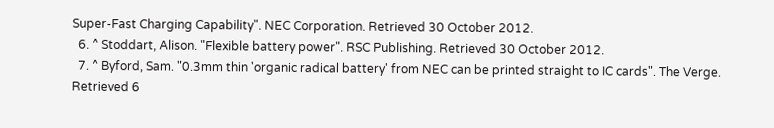Super-Fast Charging Capability". NEC Corporation. Retrieved 30 October 2012.
  6. ^ Stoddart, Alison. "Flexible battery power". RSC Publishing. Retrieved 30 October 2012.
  7. ^ Byford, Sam. "0.3mm thin 'organic radical battery' from NEC can be printed straight to IC cards". The Verge. Retrieved 6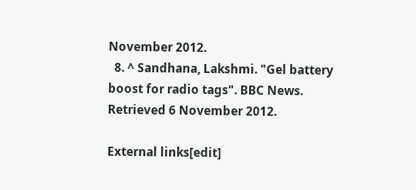November 2012.
  8. ^ Sandhana, Lakshmi. "Gel battery boost for radio tags". BBC News. Retrieved 6 November 2012.

External links[edit]